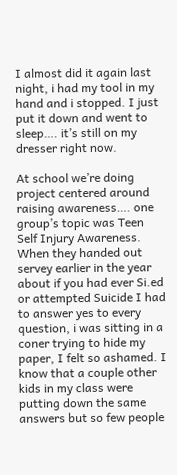I almost did it again last night, i had my tool in my hand and i stopped. I just put it down and went to sleep…. it’s still on my dresser right now.

At school we’re doing project centered around raising awareness…. one group’s topic was Teen Self Injury Awareness. When they handed out  servey earlier in the year about if you had ever Si.ed or attempted Suicide I had to answer yes to every question, i was sitting in a coner trying to hide my paper, I felt so ashamed. I know that a couple other kids in my class were putting down the same answers but so few people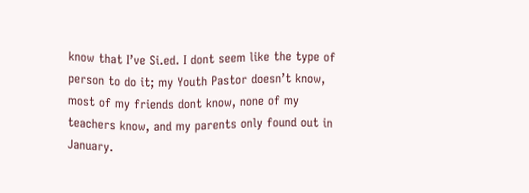know that I’ve Si.ed. I dont seem like the type of person to do it; my Youth Pastor doesn’t know, most of my friends dont know, none of my teachers know, and my parents only found out in January.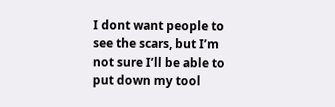I dont want people to see the scars, but I’m not sure I’ll be able to put down my tool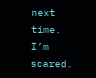next time.  I’m scared.